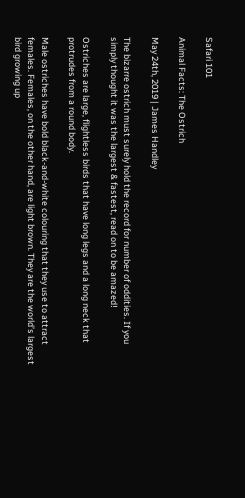Safari 101

Animal Facts: The Ostrich

May 24th, 2019 | James Handley

The bizarre ostrich must surely hold the record for number of oddities. If you simply thought it was the largest & fastest, read on to be amazed!

Ostriches are large, flightless birds that have long legs and a long neck that protrudes from a round body.

Male ostriches have bold black-and-white colouring that they use to attract females. Females, on the other hand, are light brown. They are the world’s largest bird growing up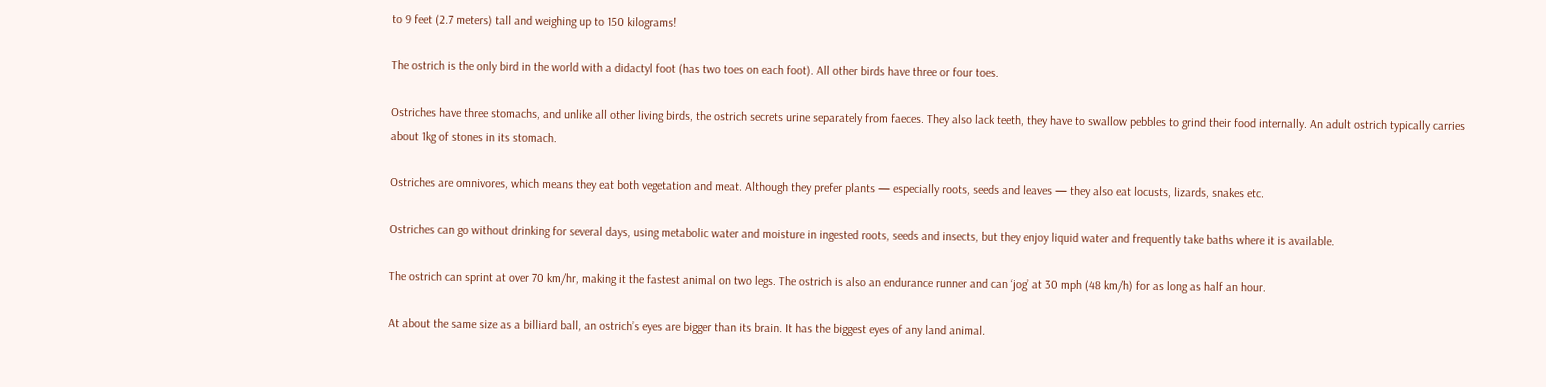to 9 feet (2.7 meters) tall and weighing up to 150 kilograms!

The ostrich is the only bird in the world with a didactyl foot (has two toes on each foot). All other birds have three or four toes.

Ostriches have three stomachs, and unlike all other living birds, the ostrich secrets urine separately from faeces. They also lack teeth, they have to swallow pebbles to grind their food internally. An adult ostrich typically carries about 1kg of stones in its stomach.

Ostriches are omnivores, which means they eat both vegetation and meat. Although they prefer plants — especially roots, seeds and leaves — they also eat locusts, lizards, snakes etc.

Ostriches can go without drinking for several days, using metabolic water and moisture in ingested roots, seeds and insects, but they enjoy liquid water and frequently take baths where it is available.

The ostrich can sprint at over 70 km/hr, making it the fastest animal on two legs. The ostrich is also an endurance runner and can ‘jog’ at 30 mph (48 km/h) for as long as half an hour.

At about the same size as a billiard ball, an ostrich’s eyes are bigger than its brain. It has the biggest eyes of any land animal.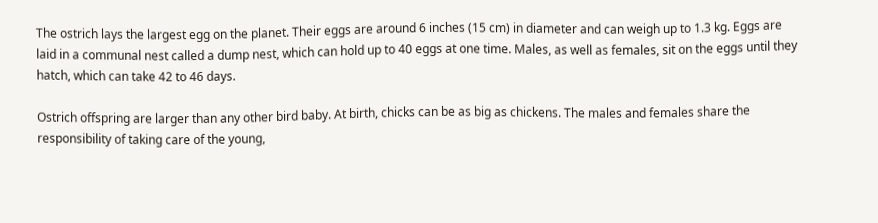The ostrich lays the largest egg on the planet. Their eggs are around 6 inches (15 cm) in diameter and can weigh up to 1.3 kg. Eggs are laid in a communal nest called a dump nest, which can hold up to 40 eggs at one time. Males, as well as females, sit on the eggs until they hatch, which can take 42 to 46 days.

Ostrich offspring are larger than any other bird baby. At birth, chicks can be as big as chickens. The males and females share the responsibility of taking care of the young,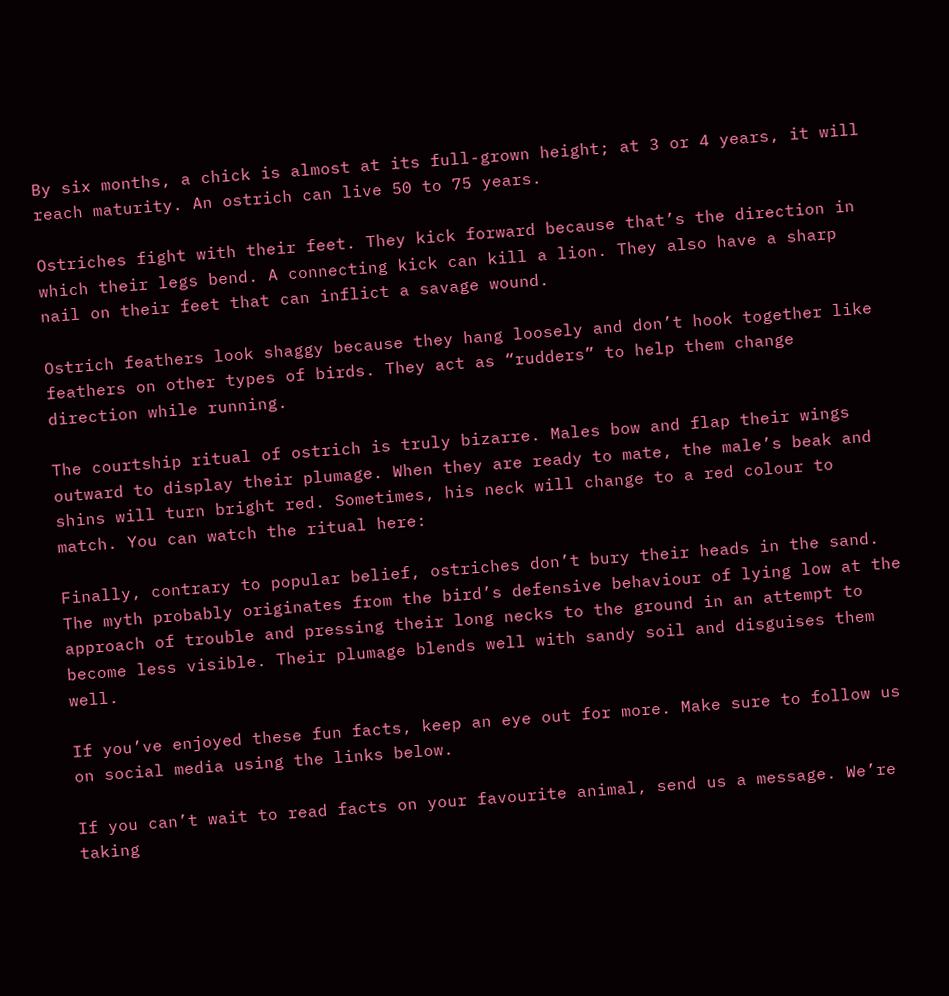By six months, a chick is almost at its full-grown height; at 3 or 4 years, it will reach maturity. An ostrich can live 50 to 75 years.

Ostriches fight with their feet. They kick forward because that’s the direction in which their legs bend. A connecting kick can kill a lion. They also have a sharp nail on their feet that can inflict a savage wound.

Ostrich feathers look shaggy because they hang loosely and don’t hook together like feathers on other types of birds. They act as “rudders” to help them change direction while running.

The courtship ritual of ostrich is truly bizarre. Males bow and flap their wings outward to display their plumage. When they are ready to mate, the male’s beak and shins will turn bright red. Sometimes, his neck will change to a red colour to match. You can watch the ritual here:

Finally, contrary to popular belief, ostriches don’t bury their heads in the sand. The myth probably originates from the bird’s defensive behaviour of lying low at the approach of trouble and pressing their long necks to the ground in an attempt to become less visible. Their plumage blends well with sandy soil and disguises them well.

If you’ve enjoyed these fun facts, keep an eye out for more. Make sure to follow us on social media using the links below.

If you can’t wait to read facts on your favourite animal, send us a message. We’re taking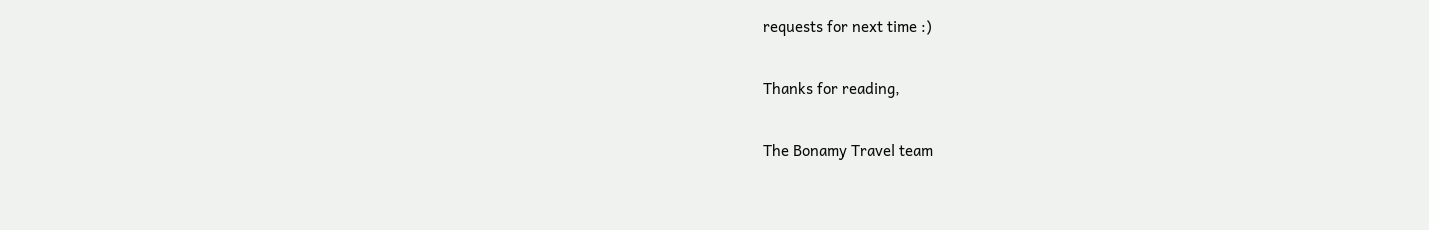requests for next time :)

Thanks for reading,

The Bonamy Travel team